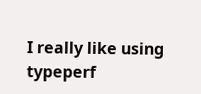I really like using typeperf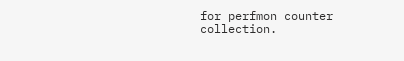for perfmon counter collection.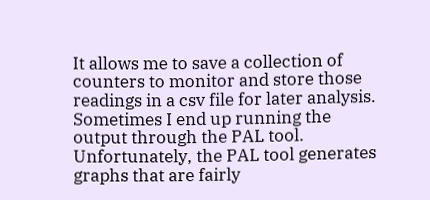It allows me to save a collection of counters to monitor and store those readings in a csv file for later analysis. Sometimes I end up running the output through the PAL tool. Unfortunately, the PAL tool generates graphs that are fairly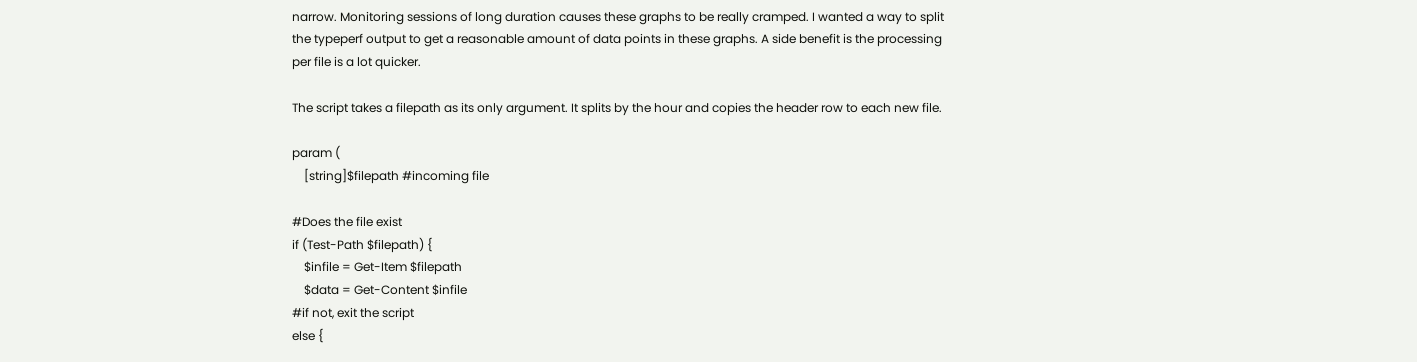narrow. Monitoring sessions of long duration causes these graphs to be really cramped. I wanted a way to split the typeperf output to get a reasonable amount of data points in these graphs. A side benefit is the processing per file is a lot quicker.

The script takes a filepath as its only argument. It splits by the hour and copies the header row to each new file.

param (
    [string]$filepath #incoming file

#Does the file exist
if (Test-Path $filepath) {
    $infile = Get-Item $filepath
    $data = Get-Content $infile
#if not, exit the script
else {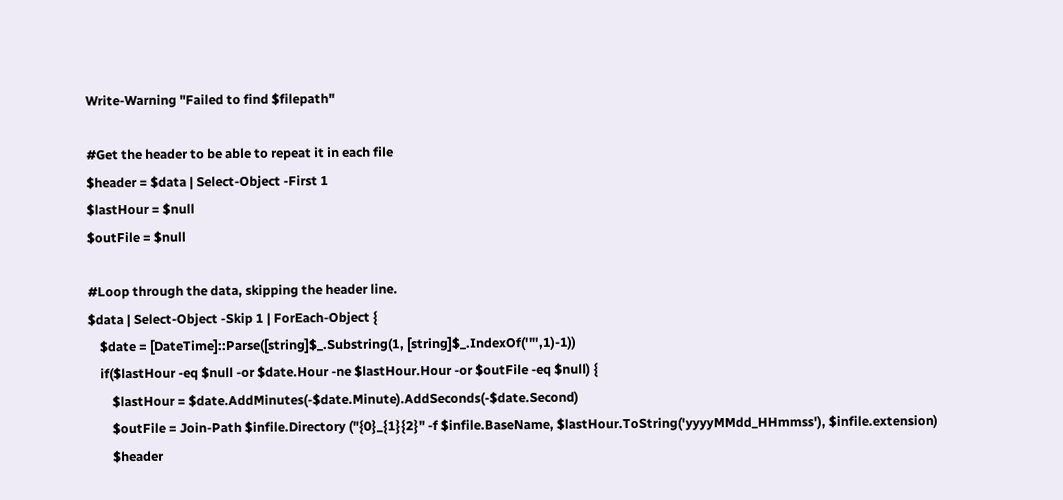Write-Warning "Failed to find $filepath"

#Get the header to be able to repeat it in each file
$header = $data | Select-Object -First 1
$lastHour = $null
$outFile = $null

#Loop through the data, skipping the header line.
$data | Select-Object -Skip 1 | ForEach-Object {
    $date = [DateTime]::Parse([string]$_.Substring(1, [string]$_.IndexOf('"',1)-1))
    if($lastHour -eq $null -or $date.Hour -ne $lastHour.Hour -or $outFile -eq $null) {
        $lastHour = $date.AddMinutes(-$date.Minute).AddSeconds(-$date.Second)
        $outFile = Join-Path $infile.Directory ("{0}_{1}{2}" -f $infile.BaseName, $lastHour.ToString('yyyyMMdd_HHmmss'), $infile.extension)
        $header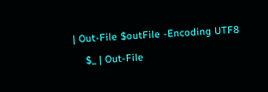| Out-File $outFile -Encoding UTF8
    $_ | Out-File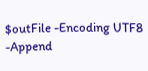$outFile -Encoding UTF8 -Append